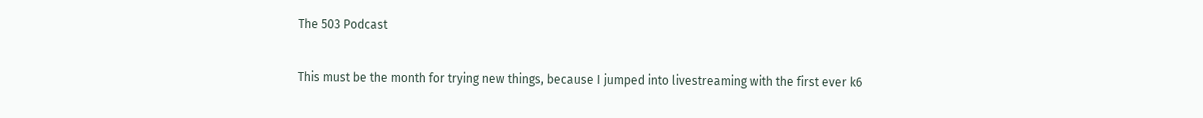The 503 Podcast

This must be the month for trying new things, because I jumped into livestreaming with the first ever k6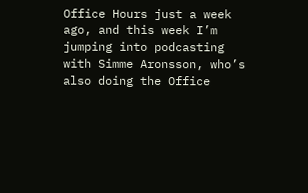Office Hours just a week ago, and this week I’m jumping into podcasting with Simme Aronsson, who’s also doing the Office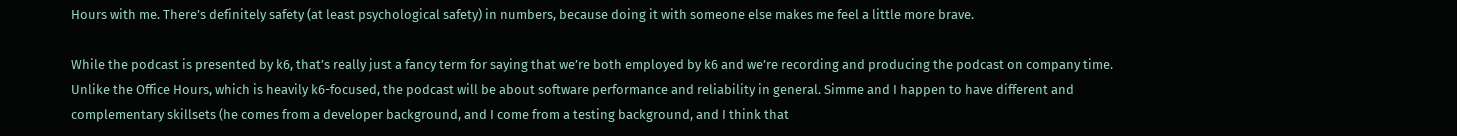Hours with me. There’s definitely safety (at least psychological safety) in numbers, because doing it with someone else makes me feel a little more brave.

While the podcast is presented by k6, that’s really just a fancy term for saying that we’re both employed by k6 and we’re recording and producing the podcast on company time. Unlike the Office Hours, which is heavily k6-focused, the podcast will be about software performance and reliability in general. Simme and I happen to have different and complementary skillsets (he comes from a developer background, and I come from a testing background, and I think that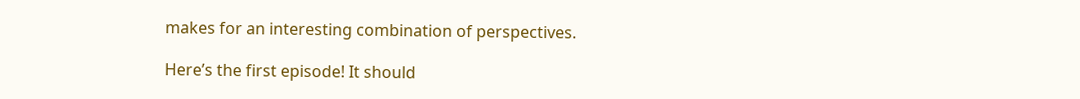makes for an interesting combination of perspectives.

Here’s the first episode! It should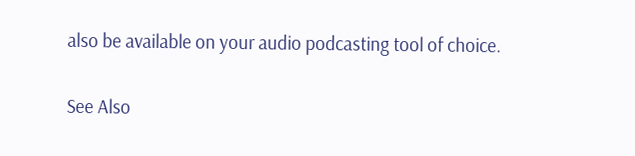also be available on your audio podcasting tool of choice.

See Also